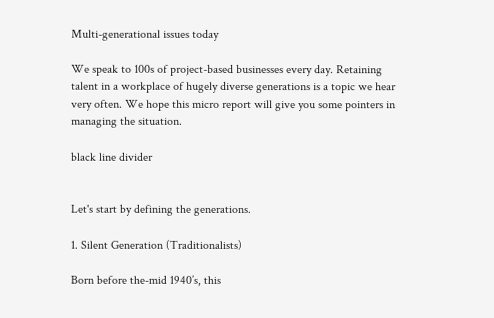Multi-generational issues today

We speak to 100s of project-based businesses every day. Retaining talent in a workplace of hugely diverse generations is a topic we hear very often. We hope this micro report will give you some pointers in managing the situation.

black line divider


Let's start by defining the generations.

1. Silent Generation (Traditionalists)

Born before the-mid 1940’s, this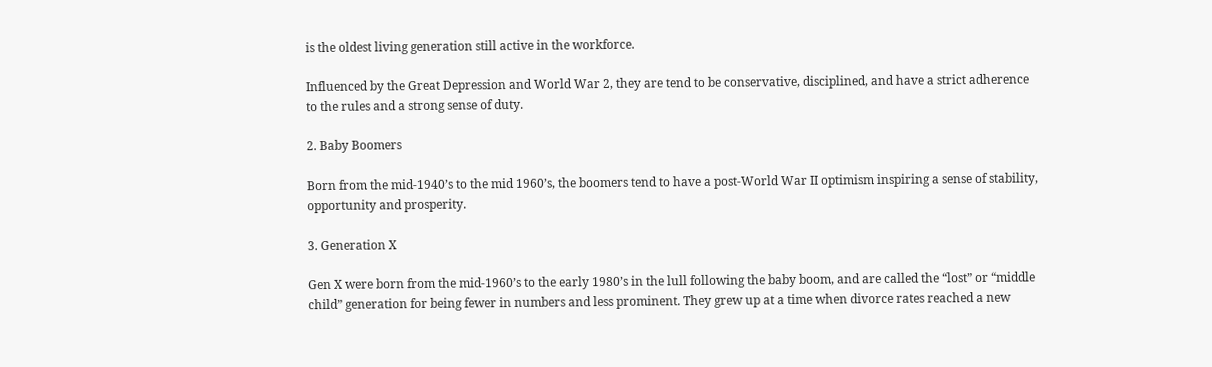is the oldest living generation still active in the workforce.

Influenced by the Great Depression and World War 2, they are tend to be conservative, disciplined, and have a strict adherence to the rules and a strong sense of duty.

2. Baby Boomers

Born from the mid-1940’s to the mid 1960’s, the boomers tend to have a post-World War II optimism inspiring a sense of stability, opportunity and prosperity.

3. Generation X

Gen X were born from the mid-1960’s to the early 1980’s in the lull following the baby boom, and are called the “lost” or “middle child” generation for being fewer in numbers and less prominent. They grew up at a time when divorce rates reached a new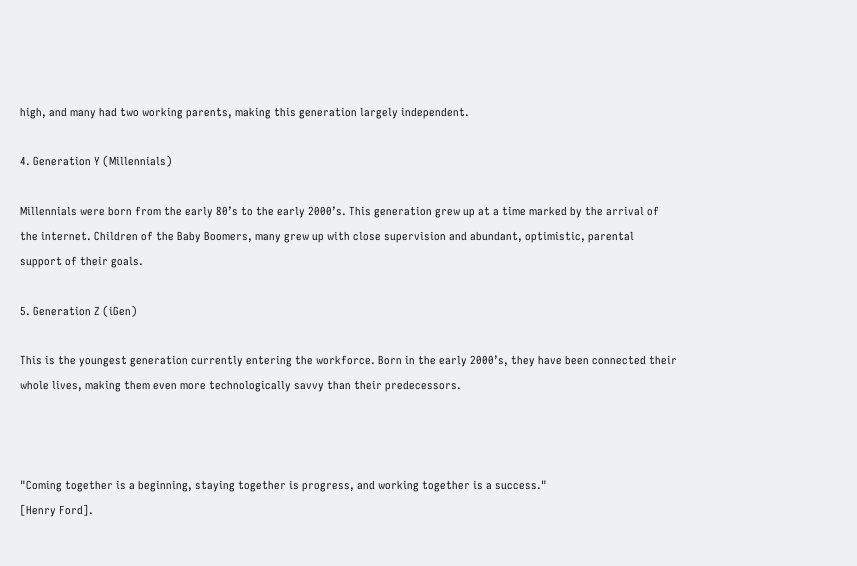high, and many had two working parents, making this generation largely independent.

4. Generation Y (Millennials)

Millennials were born from the early 80’s to the early 2000’s. This generation grew up at a time marked by the arrival of the internet. Children of the Baby Boomers, many grew up with close supervision and abundant, optimistic, parental support of their goals.

5. Generation Z (iGen)

This is the youngest generation currently entering the workforce. Born in the early 2000’s, they have been connected their whole lives, making them even more technologically savvy than their predecessors.



"Coming together is a beginning, staying together is progress, and working together is a success."
[Henry Ford].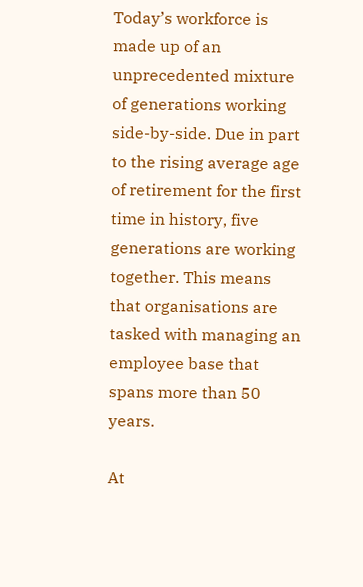Today’s workforce is made up of an unprecedented mixture of generations working side-by-side. Due in part to the rising average age of retirement for the first time in history, five generations are working together. This means that organisations are tasked with managing an employee base that spans more than 50 years.

At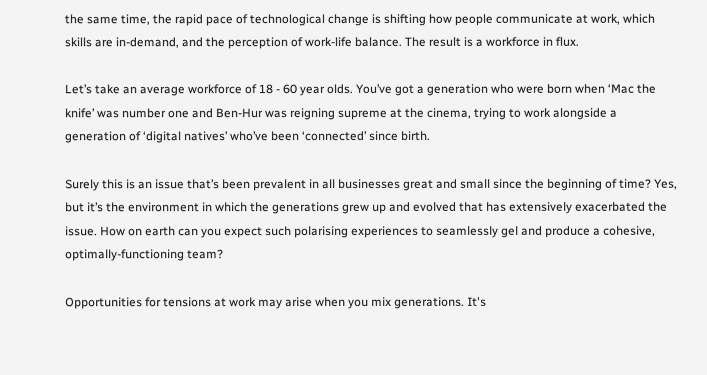the same time, the rapid pace of technological change is shifting how people communicate at work, which skills are in-demand, and the perception of work-life balance. The result is a workforce in flux.

Let’s take an average workforce of 18 - 60 year olds. You’ve got a generation who were born when ‘Mac the knife’ was number one and Ben-Hur was reigning supreme at the cinema, trying to work alongside a generation of ‘digital natives’ who’ve been ‘connected’ since birth.

Surely this is an issue that’s been prevalent in all businesses great and small since the beginning of time? Yes, but it’s the environment in which the generations grew up and evolved that has extensively exacerbated the issue. How on earth can you expect such polarising experiences to seamlessly gel and produce a cohesive, optimally-functioning team?

Opportunities for tensions at work may arise when you mix generations. It's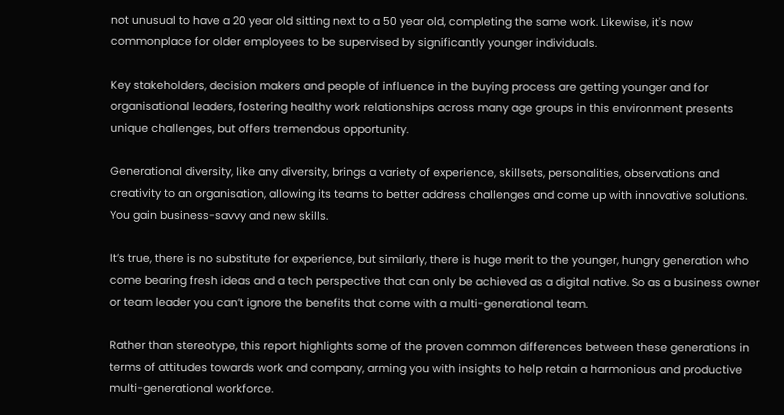not unusual to have a 20 year old sitting next to a 50 year old, completing the same work. Likewise, it's now commonplace for older employees to be supervised by significantly younger individuals.

Key stakeholders, decision makers and people of influence in the buying process are getting younger and for organisational leaders, fostering healthy work relationships across many age groups in this environment presents unique challenges, but offers tremendous opportunity.

Generational diversity, like any diversity, brings a variety of experience, skillsets, personalities, observations and creativity to an organisation, allowing its teams to better address challenges and come up with innovative solutions. You gain business-savvy and new skills.

It’s true, there is no substitute for experience, but similarly, there is huge merit to the younger, hungry generation who come bearing fresh ideas and a tech perspective that can only be achieved as a digital native. So as a business owner or team leader you can’t ignore the benefits that come with a multi-generational team.

Rather than stereotype, this report highlights some of the proven common differences between these generations in terms of attitudes towards work and company, arming you with insights to help retain a harmonious and productive multi-generational workforce.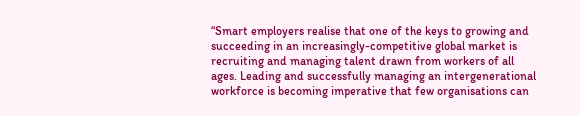“Smart employers realise that one of the keys to growing and succeeding in an increasingly-competitive global market is recruiting and managing talent drawn from workers of all ages. Leading and successfully managing an intergenerational workforce is becoming imperative that few organisations can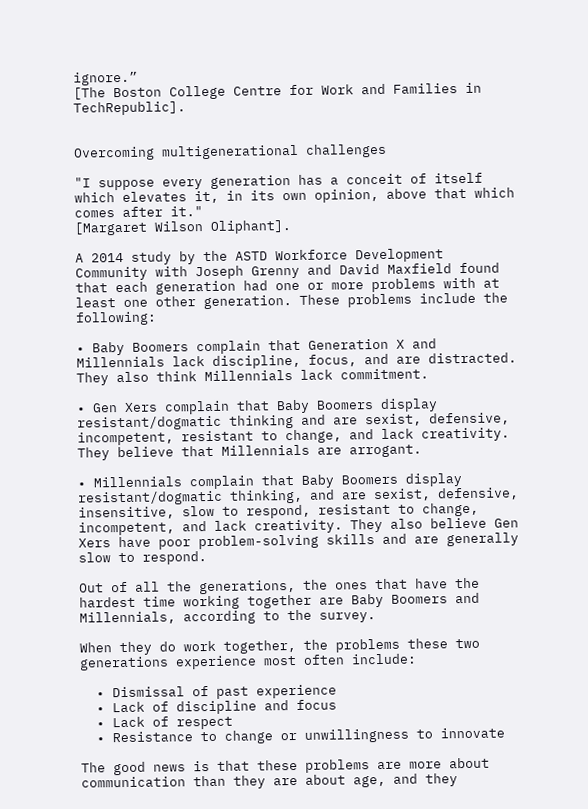ignore.”
[The Boston College Centre for Work and Families in TechRepublic].


Overcoming multigenerational challenges

"I suppose every generation has a conceit of itself which elevates it, in its own opinion, above that which comes after it."
[Margaret Wilson Oliphant].

A 2014 study by the ASTD Workforce Development Community with Joseph Grenny and David Maxfield found that each generation had one or more problems with at least one other generation. These problems include the following:

• Baby Boomers complain that Generation X and Millennials lack discipline, focus, and are distracted. They also think Millennials lack commitment.

• Gen Xers complain that Baby Boomers display resistant/dogmatic thinking and are sexist, defensive, incompetent, resistant to change, and lack creativity. They believe that Millennials are arrogant.

• Millennials complain that Baby Boomers display resistant/dogmatic thinking, and are sexist, defensive, insensitive, slow to respond, resistant to change, incompetent, and lack creativity. They also believe Gen Xers have poor problem-solving skills and are generally slow to respond.

Out of all the generations, the ones that have the hardest time working together are Baby Boomers and Millennials, according to the survey.

When they do work together, the problems these two generations experience most often include:

  • Dismissal of past experience
  • Lack of discipline and focus
  • Lack of respect
  • Resistance to change or unwillingness to innovate

The good news is that these problems are more about communication than they are about age, and they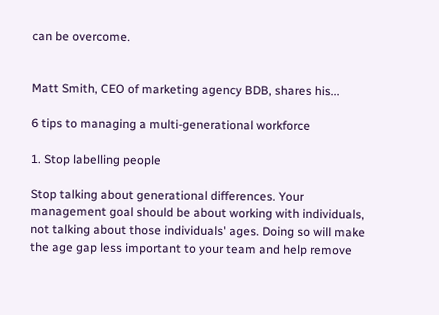can be overcome.


Matt Smith, CEO of marketing agency BDB, shares his...

6 tips to managing a multi-generational workforce

1. Stop labelling people

Stop talking about generational differences. Your management goal should be about working with individuals, not talking about those individuals' ages. Doing so will make the age gap less important to your team and help remove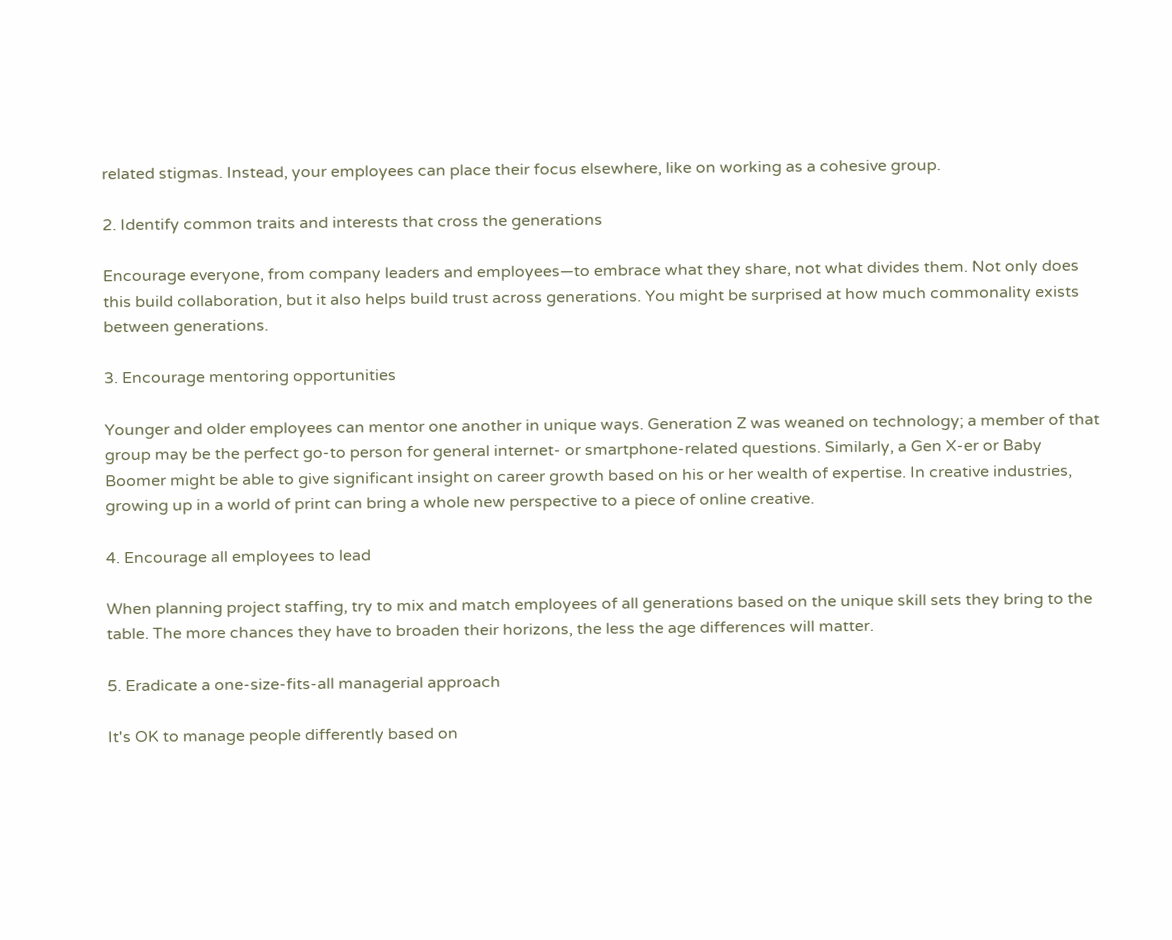related stigmas. Instead, your employees can place their focus elsewhere, like on working as a cohesive group.

2. Identify common traits and interests that cross the generations

Encourage everyone, from company leaders and employees—to embrace what they share, not what divides them. Not only does this build collaboration, but it also helps build trust across generations. You might be surprised at how much commonality exists between generations.

3. Encourage mentoring opportunities

Younger and older employees can mentor one another in unique ways. Generation Z was weaned on technology; a member of that group may be the perfect go-to person for general internet- or smartphone-related questions. Similarly, a Gen X-er or Baby Boomer might be able to give significant insight on career growth based on his or her wealth of expertise. In creative industries, growing up in a world of print can bring a whole new perspective to a piece of online creative.

4. Encourage all employees to lead

When planning project staffing, try to mix and match employees of all generations based on the unique skill sets they bring to the table. The more chances they have to broaden their horizons, the less the age differences will matter.

5. Eradicate a one-size-fits-all managerial approach

It's OK to manage people differently based on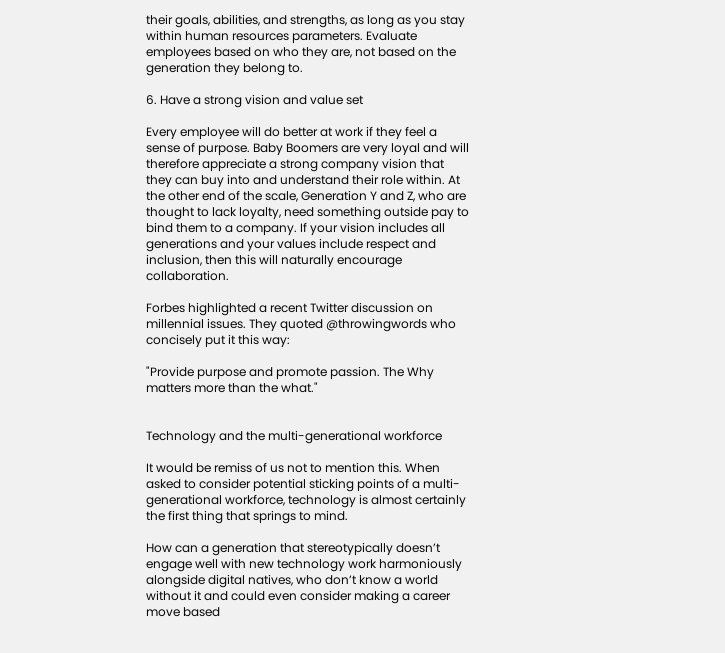their goals, abilities, and strengths, as long as you stay within human resources parameters. Evaluate employees based on who they are, not based on the generation they belong to.

6. Have a strong vision and value set

Every employee will do better at work if they feel a sense of purpose. Baby Boomers are very loyal and will therefore appreciate a strong company vision that they can buy into and understand their role within. At the other end of the scale, Generation Y and Z, who are thought to lack loyalty, need something outside pay to bind them to a company. If your vision includes all generations and your values include respect and inclusion, then this will naturally encourage collaboration.

Forbes highlighted a recent Twitter discussion on millennial issues. They quoted @throwingwords who concisely put it this way:

"Provide purpose and promote passion. The Why matters more than the what."


Technology and the multi-generational workforce

It would be remiss of us not to mention this. When asked to consider potential sticking points of a multi-generational workforce, technology is almost certainly the first thing that springs to mind.

How can a generation that stereotypically doesn’t engage well with new technology work harmoniously alongside digital natives, who don’t know a world without it and could even consider making a career move based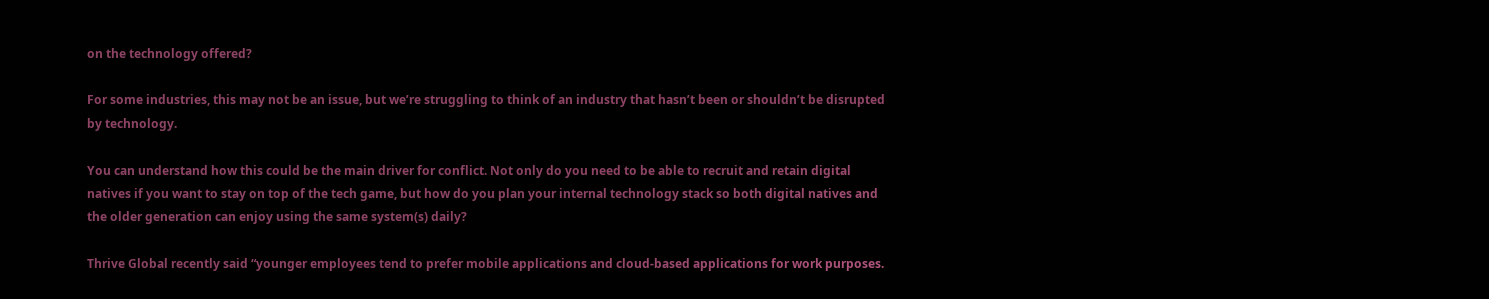on the technology offered?

For some industries, this may not be an issue, but we’re struggling to think of an industry that hasn’t been or shouldn’t be disrupted by technology.

You can understand how this could be the main driver for conflict. Not only do you need to be able to recruit and retain digital natives if you want to stay on top of the tech game, but how do you plan your internal technology stack so both digital natives and the older generation can enjoy using the same system(s) daily?

Thrive Global recently said “younger employees tend to prefer mobile applications and cloud-based applications for work purposes.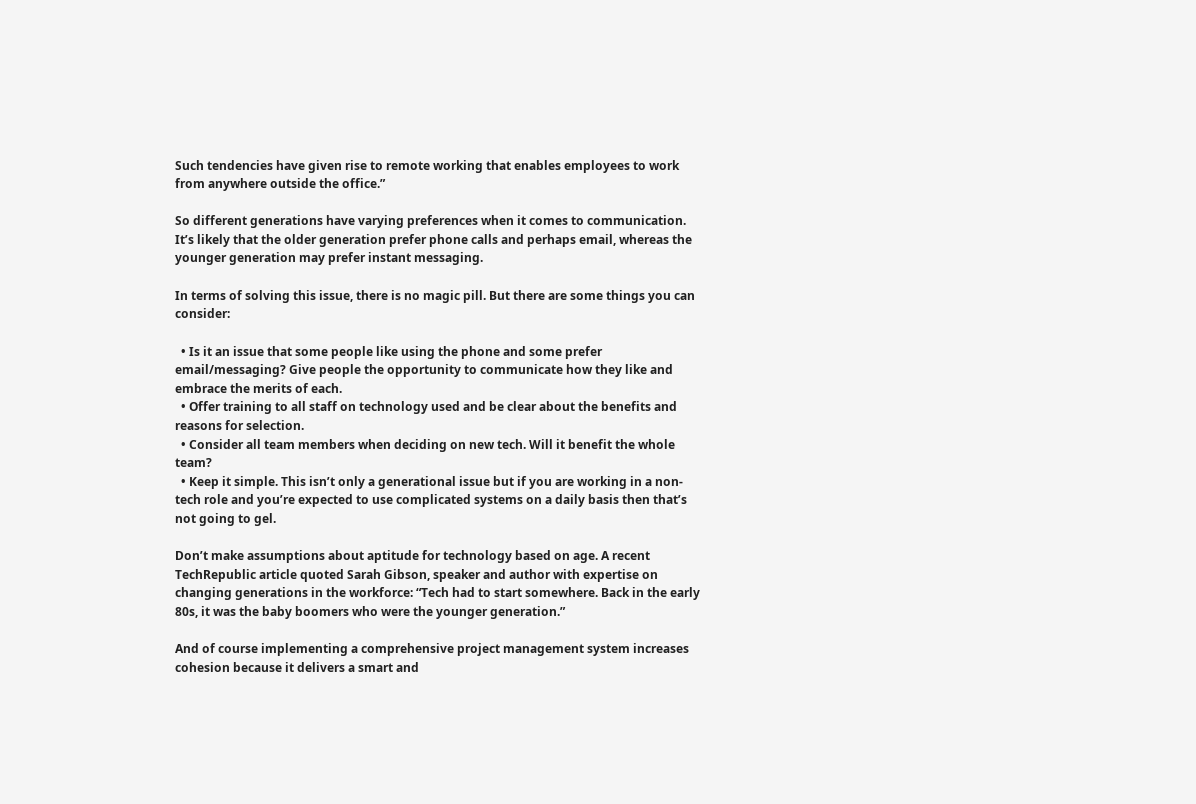Such tendencies have given rise to remote working that enables employees to work from anywhere outside the office.”

So different generations have varying preferences when it comes to communication. It’s likely that the older generation prefer phone calls and perhaps email, whereas the younger generation may prefer instant messaging.

In terms of solving this issue, there is no magic pill. But there are some things you can consider:

  • Is it an issue that some people like using the phone and some prefer email/messaging? Give people the opportunity to communicate how they like and embrace the merits of each.
  • Offer training to all staff on technology used and be clear about the benefits and reasons for selection.
  • Consider all team members when deciding on new tech. Will it benefit the whole team?
  • Keep it simple. This isn’t only a generational issue but if you are working in a non-tech role and you’re expected to use complicated systems on a daily basis then that’s not going to gel.

Don’t make assumptions about aptitude for technology based on age. A recent TechRepublic article quoted Sarah Gibson, speaker and author with expertise on changing generations in the workforce: “Tech had to start somewhere. Back in the early 80s, it was the baby boomers who were the younger generation.”

And of course implementing a comprehensive project management system increases cohesion because it delivers a smart and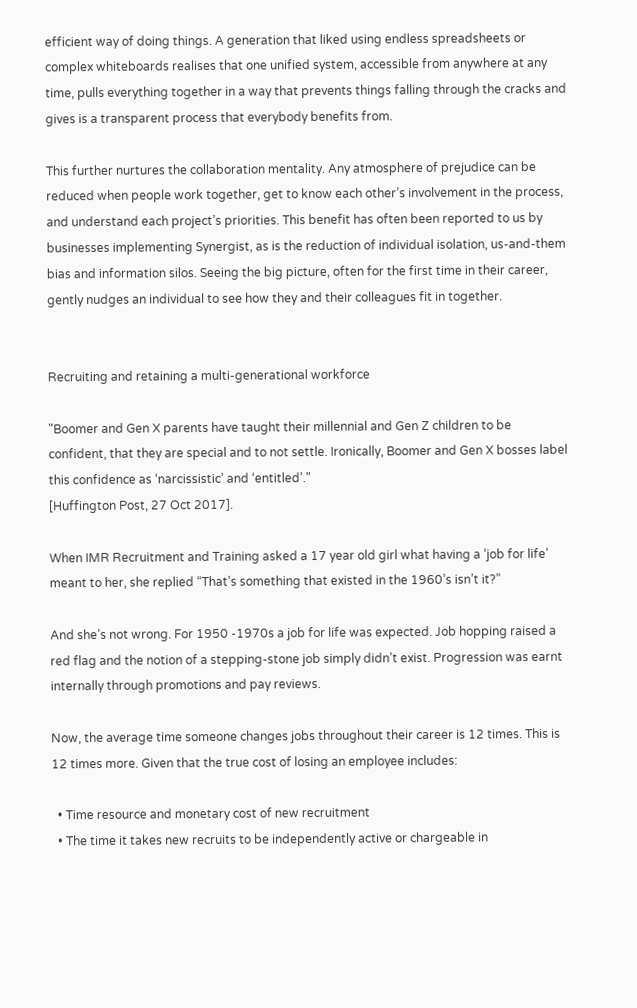efficient way of doing things. A generation that liked using endless spreadsheets or complex whiteboards realises that one unified system, accessible from anywhere at any time, pulls everything together in a way that prevents things falling through the cracks and gives is a transparent process that everybody benefits from.

This further nurtures the collaboration mentality. Any atmosphere of prejudice can be reduced when people work together, get to know each other’s involvement in the process, and understand each project’s priorities. This benefit has often been reported to us by businesses implementing Synergist, as is the reduction of individual isolation, us-and-them bias and information silos. Seeing the big picture, often for the first time in their career, gently nudges an individual to see how they and their colleagues fit in together.


Recruiting and retaining a multi-generational workforce

"Boomer and Gen X parents have taught their millennial and Gen Z children to be confident, that they are special and to not settle. Ironically, Boomer and Gen X bosses label this confidence as ‘narcissistic’ and ‘entitled’."
[Huffington Post, 27 Oct 2017].

When IMR Recruitment and Training asked a 17 year old girl what having a ‘job for life’ meant to her, she replied “That’s something that existed in the 1960’s isn’t it?”

And she’s not wrong. For 1950 -1970s a job for life was expected. Job hopping raised a red flag and the notion of a stepping-stone job simply didn’t exist. Progression was earnt internally through promotions and pay reviews.

Now, the average time someone changes jobs throughout their career is 12 times. This is 12 times more. Given that the true cost of losing an employee includes:

  • Time resource and monetary cost of new recruitment
  • The time it takes new recruits to be independently active or chargeable in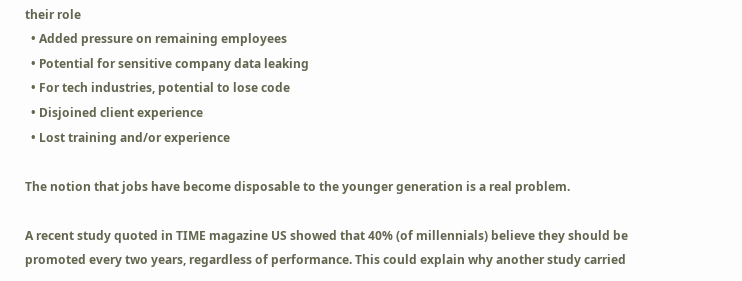their role
  • Added pressure on remaining employees
  • Potential for sensitive company data leaking
  • For tech industries, potential to lose code
  • Disjoined client experience
  • Lost training and/or experience

The notion that jobs have become disposable to the younger generation is a real problem.

A recent study quoted in TIME magazine US showed that 40% (of millennials) believe they should be promoted every two years, regardless of performance. This could explain why another study carried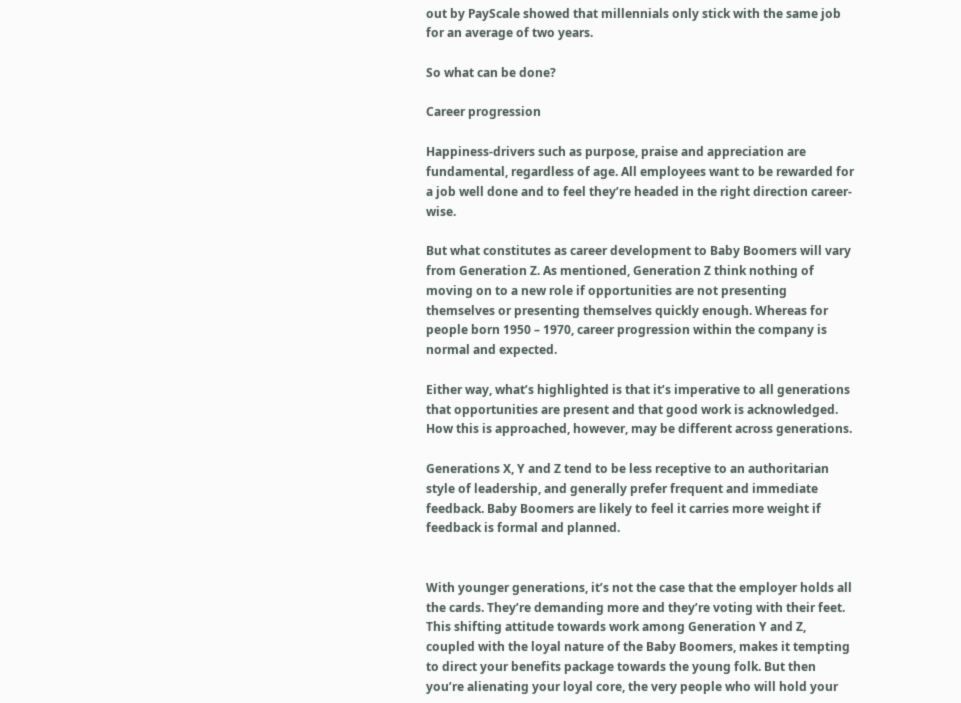out by PayScale showed that millennials only stick with the same job for an average of two years.

So what can be done?

Career progression

Happiness-drivers such as purpose, praise and appreciation are fundamental, regardless of age. All employees want to be rewarded for a job well done and to feel they’re headed in the right direction career-wise.

But what constitutes as career development to Baby Boomers will vary from Generation Z. As mentioned, Generation Z think nothing of moving on to a new role if opportunities are not presenting themselves or presenting themselves quickly enough. Whereas for people born 1950 – 1970, career progression within the company is normal and expected.

Either way, what’s highlighted is that it’s imperative to all generations that opportunities are present and that good work is acknowledged. How this is approached, however, may be different across generations.

Generations X, Y and Z tend to be less receptive to an authoritarian style of leadership, and generally prefer frequent and immediate feedback. Baby Boomers are likely to feel it carries more weight if feedback is formal and planned.


With younger generations, it’s not the case that the employer holds all the cards. They’re demanding more and they’re voting with their feet. This shifting attitude towards work among Generation Y and Z, coupled with the loyal nature of the Baby Boomers, makes it tempting to direct your benefits package towards the young folk. But then you’re alienating your loyal core, the very people who will hold your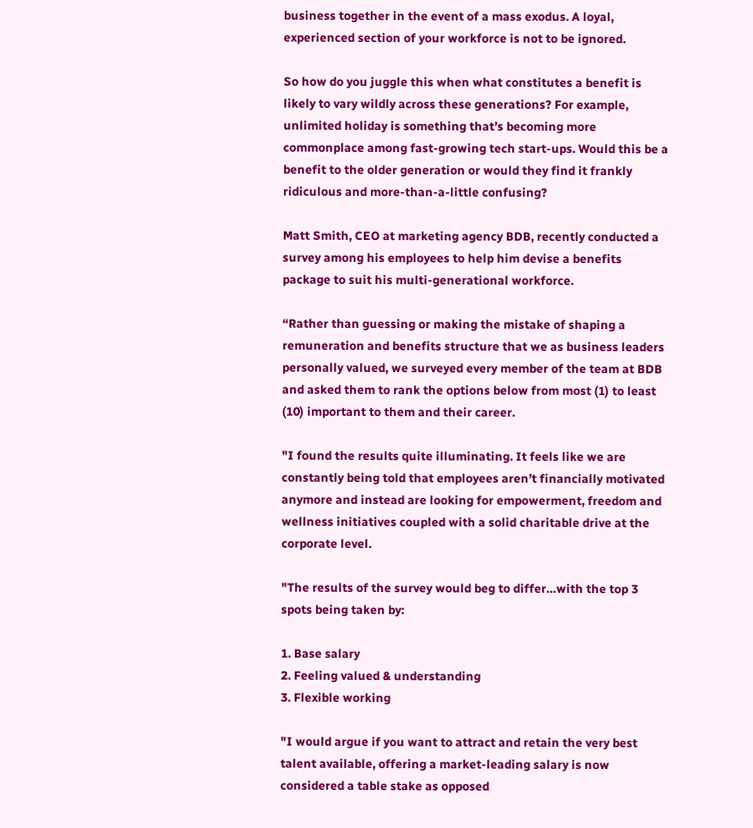business together in the event of a mass exodus. A loyal, experienced section of your workforce is not to be ignored.

So how do you juggle this when what constitutes a benefit is likely to vary wildly across these generations? For example, unlimited holiday is something that’s becoming more commonplace among fast-growing tech start-ups. Would this be a benefit to the older generation or would they find it frankly ridiculous and more-than-a-little confusing?

Matt Smith, CEO at marketing agency BDB, recently conducted a survey among his employees to help him devise a benefits package to suit his multi-generational workforce.

“Rather than guessing or making the mistake of shaping a remuneration and benefits structure that we as business leaders personally valued, we surveyed every member of the team at BDB and asked them to rank the options below from most (1) to least (10) important to them and their career.

"I found the results quite illuminating. It feels like we are constantly being told that employees aren’t financially motivated anymore and instead are looking for empowerment, freedom and wellness initiatives coupled with a solid charitable drive at the corporate level.

"The results of the survey would beg to differ…with the top 3 spots being taken by:

1. Base salary
2. Feeling valued & understanding
3. Flexible working

"I would argue if you want to attract and retain the very best talent available, offering a market-leading salary is now considered a table stake as opposed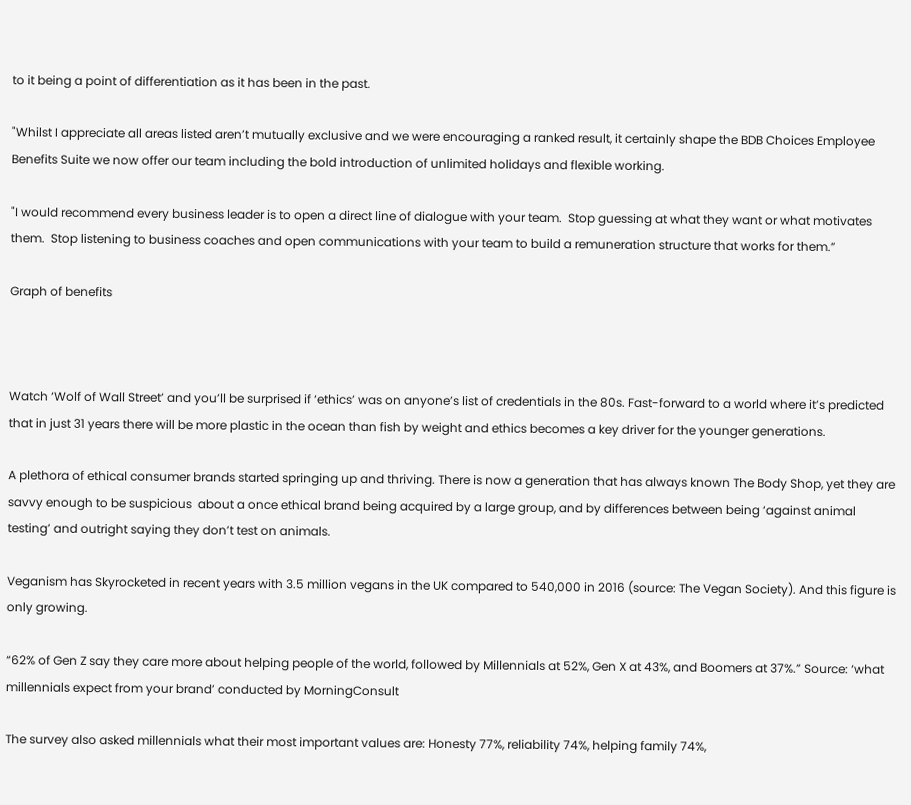to it being a point of differentiation as it has been in the past.

"Whilst I appreciate all areas listed aren’t mutually exclusive and we were encouraging a ranked result, it certainly shape the BDB Choices Employee Benefits Suite we now offer our team including the bold introduction of unlimited holidays and flexible working.

"I would recommend every business leader is to open a direct line of dialogue with your team.  Stop guessing at what they want or what motivates them.  Stop listening to business coaches and open communications with your team to build a remuneration structure that works for them.”

Graph of benefits



Watch ‘Wolf of Wall Street’ and you’ll be surprised if ‘ethics’ was on anyone’s list of credentials in the 80s. Fast-forward to a world where it’s predicted that in just 31 years there will be more plastic in the ocean than fish by weight and ethics becomes a key driver for the younger generations.

A plethora of ethical consumer brands started springing up and thriving. There is now a generation that has always known The Body Shop, yet they are savvy enough to be suspicious  about a once ethical brand being acquired by a large group, and by differences between being ‘against animal testing’ and outright saying they don’t test on animals.

Veganism has Skyrocketed in recent years with 3.5 million vegans in the UK compared to 540,000 in 2016 (source: The Vegan Society). And this figure is only growing.

“62% of Gen Z say they care more about helping people of the world, followed by Millennials at 52%, Gen X at 43%, and Boomers at 37%.” Source: ‘what millennials expect from your brand’ conducted by MorningConsult

The survey also asked millennials what their most important values are: Honesty 77%, reliability 74%, helping family 74%,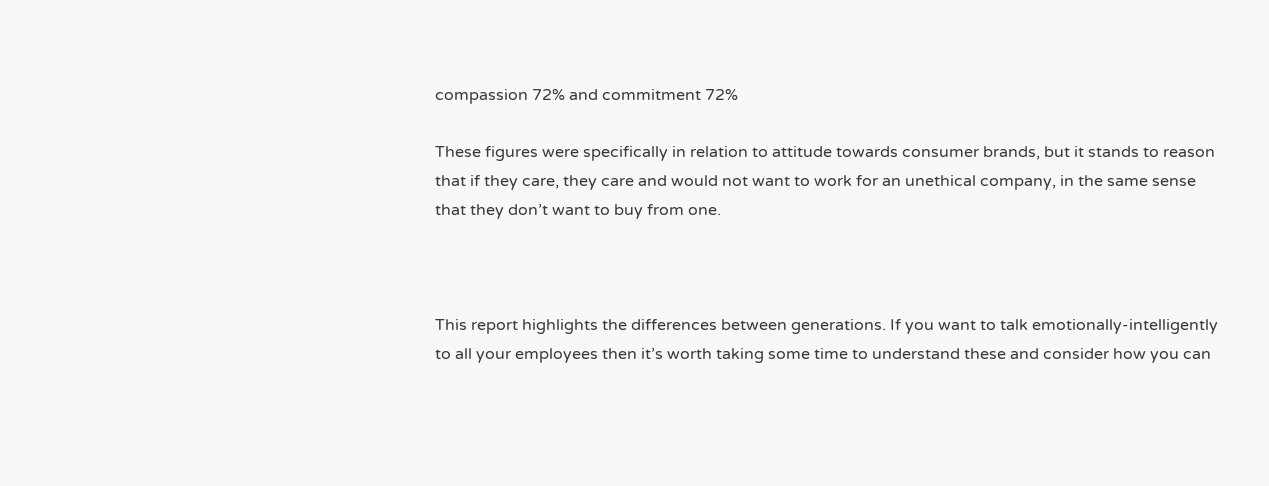compassion 72% and commitment 72%

These figures were specifically in relation to attitude towards consumer brands, but it stands to reason that if they care, they care and would not want to work for an unethical company, in the same sense that they don’t want to buy from one.



This report highlights the differences between generations. If you want to talk emotionally-intelligently to all your employees then it’s worth taking some time to understand these and consider how you can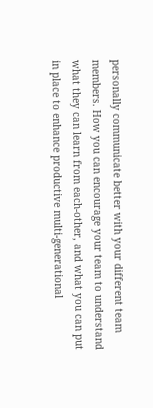personally communicate better with your different team members. How you can encourage your team to understand what they can learn from each-other, and what you can put in place to enhance productive multi-generational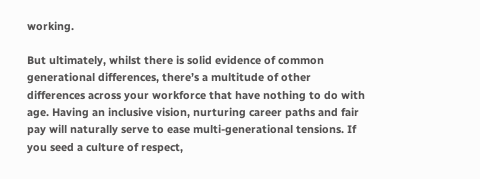working.

But ultimately, whilst there is solid evidence of common generational differences, there’s a multitude of other differences across your workforce that have nothing to do with age. Having an inclusive vision, nurturing career paths and fair pay will naturally serve to ease multi-generational tensions. If you seed a culture of respect,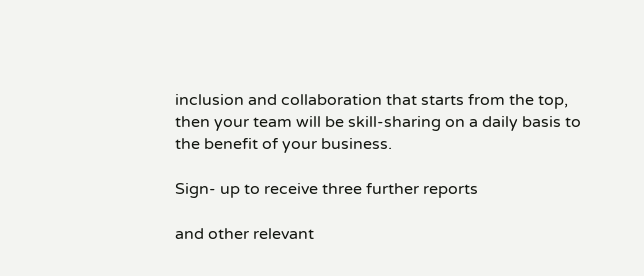inclusion and collaboration that starts from the top, then your team will be skill-sharing on a daily basis to the benefit of your business.

Sign- up to receive three further reports

and other relevant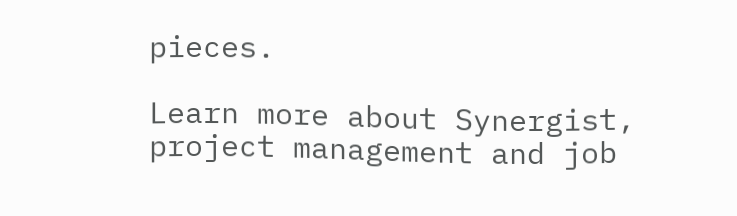pieces.

Learn more about Synergist, project management and job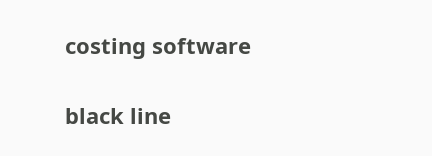costing software

black line